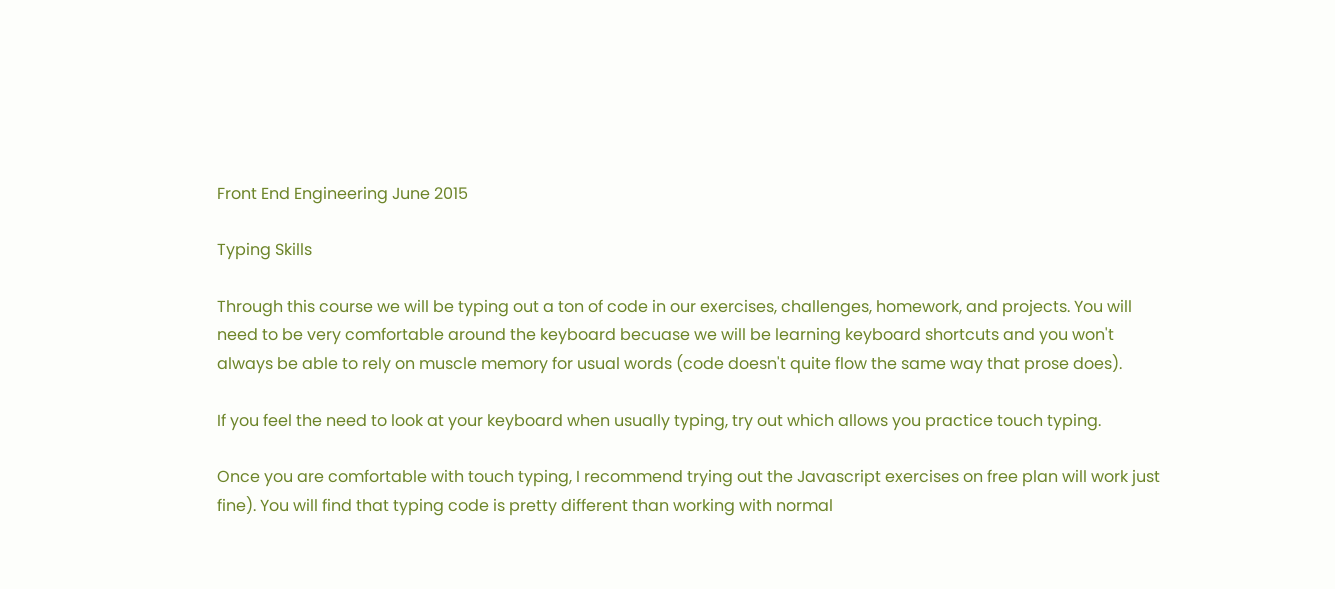Front End Engineering June 2015

Typing Skills

Through this course we will be typing out a ton of code in our exercises, challenges, homework, and projects. You will need to be very comfortable around the keyboard becuase we will be learning keyboard shortcuts and you won't always be able to rely on muscle memory for usual words (code doesn't quite flow the same way that prose does).

If you feel the need to look at your keyboard when usually typing, try out which allows you practice touch typing.

Once you are comfortable with touch typing, I recommend trying out the Javascript exercises on free plan will work just fine). You will find that typing code is pretty different than working with normal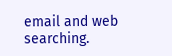email and web searching.